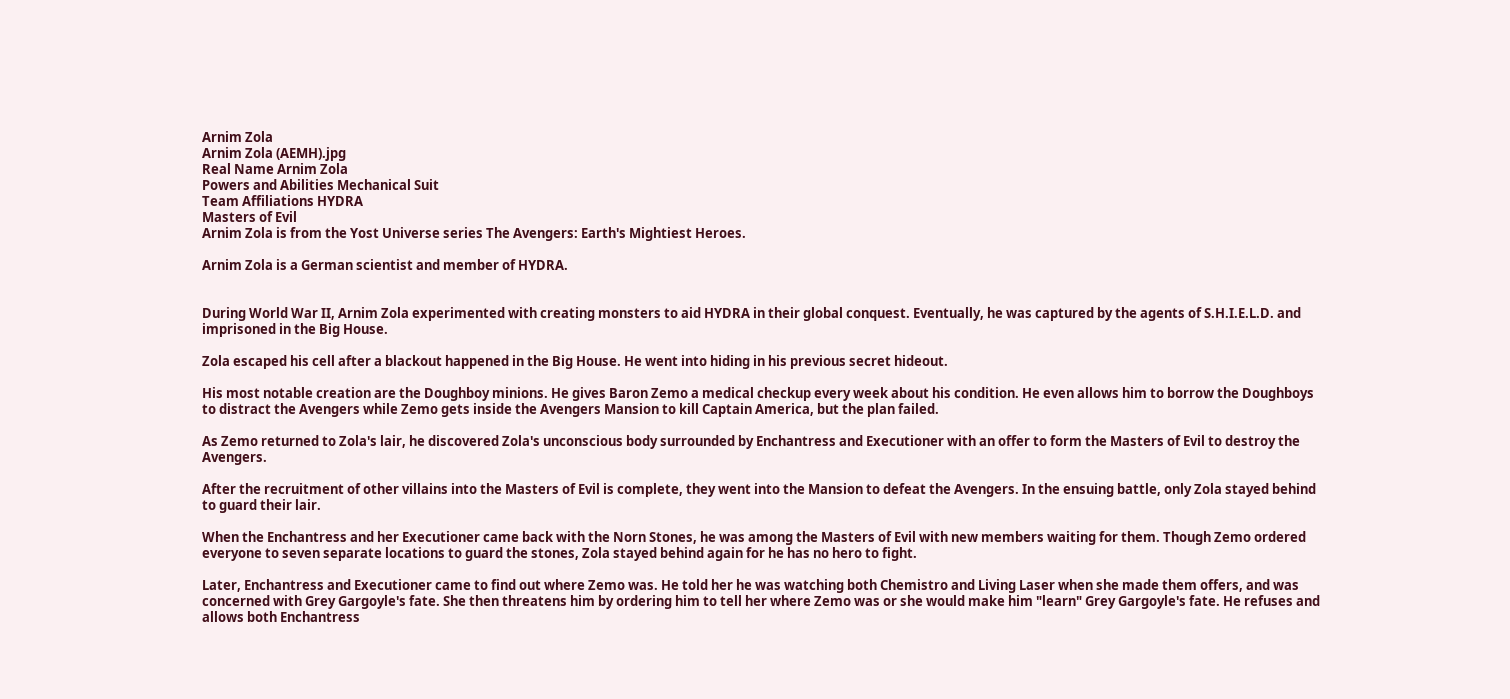Arnim Zola
Arnim Zola (AEMH).jpg
Real Name Arnim Zola
Powers and Abilities Mechanical Suit
Team Affiliations HYDRA
Masters of Evil
Arnim Zola is from the Yost Universe series The Avengers: Earth's Mightiest Heroes.

Arnim Zola is a German scientist and member of HYDRA.


During World War II, Arnim Zola experimented with creating monsters to aid HYDRA in their global conquest. Eventually, he was captured by the agents of S.H.I.E.L.D. and imprisoned in the Big House.

Zola escaped his cell after a blackout happened in the Big House. He went into hiding in his previous secret hideout.

His most notable creation are the Doughboy minions. He gives Baron Zemo a medical checkup every week about his condition. He even allows him to borrow the Doughboys to distract the Avengers while Zemo gets inside the Avengers Mansion to kill Captain America, but the plan failed.

As Zemo returned to Zola's lair, he discovered Zola's unconscious body surrounded by Enchantress and Executioner with an offer to form the Masters of Evil to destroy the Avengers.

After the recruitment of other villains into the Masters of Evil is complete, they went into the Mansion to defeat the Avengers. In the ensuing battle, only Zola stayed behind to guard their lair.

When the Enchantress and her Executioner came back with the Norn Stones, he was among the Masters of Evil with new members waiting for them. Though Zemo ordered everyone to seven separate locations to guard the stones, Zola stayed behind again for he has no hero to fight.

Later, Enchantress and Executioner came to find out where Zemo was. He told her he was watching both Chemistro and Living Laser when she made them offers, and was concerned with Grey Gargoyle's fate. She then threatens him by ordering him to tell her where Zemo was or she would make him "learn" Grey Gargoyle's fate. He refuses and allows both Enchantress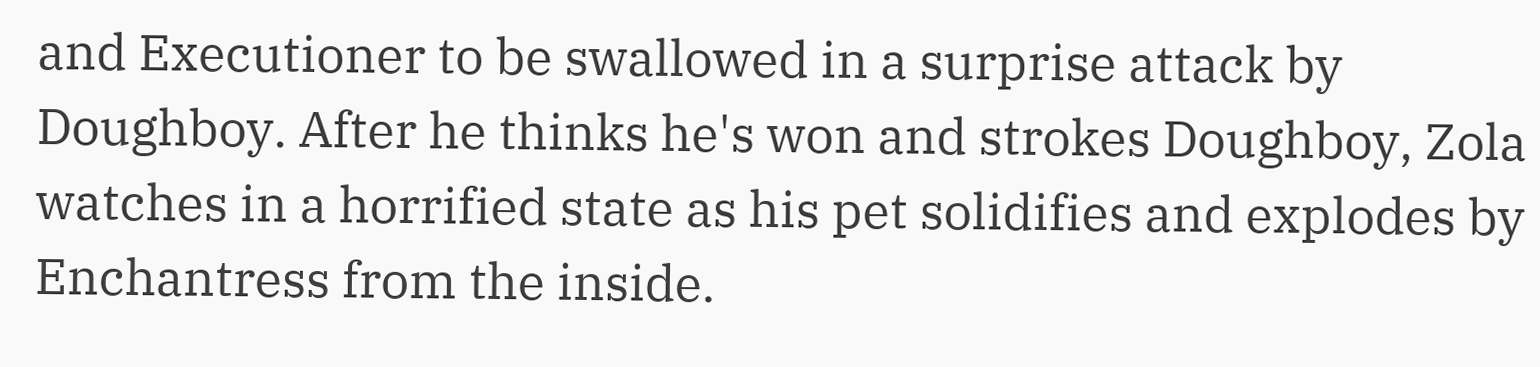and Executioner to be swallowed in a surprise attack by Doughboy. After he thinks he's won and strokes Doughboy, Zola watches in a horrified state as his pet solidifies and explodes by Enchantress from the inside.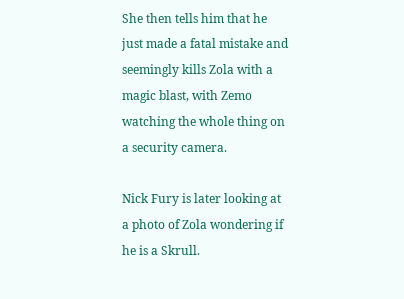She then tells him that he just made a fatal mistake and seemingly kills Zola with a magic blast, with Zemo watching the whole thing on a security camera.

Nick Fury is later looking at a photo of Zola wondering if he is a Skrull.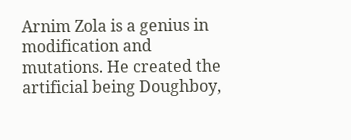Arnim Zola is a genius in modification and mutations. He created the artificial being Doughboy,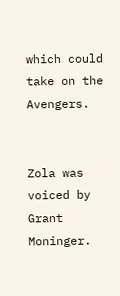which could take on the Avengers.


Zola was voiced by Grant Moninger.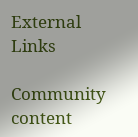External Links

Community content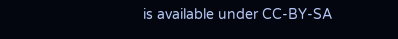is available under CC-BY-SA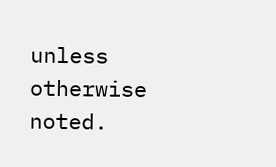unless otherwise noted.